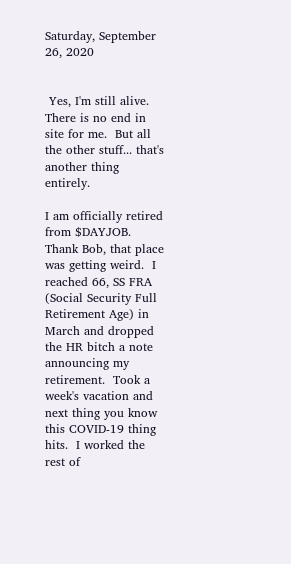Saturday, September 26, 2020


 Yes, I'm still alive.  There is no end in site for me.  But all the other stuff... that's another thing entirely.

I am officially retired from $DAYJOB.  Thank Bob, that place was getting weird.  I reached 66, SS FRA (Social Security Full Retirement Age) in March and dropped the HR bitch a note announcing my retirement.  Took a week's vacation and next thing you know this COVID-19 thing hits.  I worked the rest of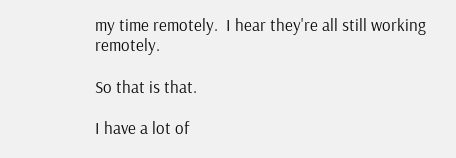my time remotely.  I hear they're all still working remotely.

So that is that.

I have a lot of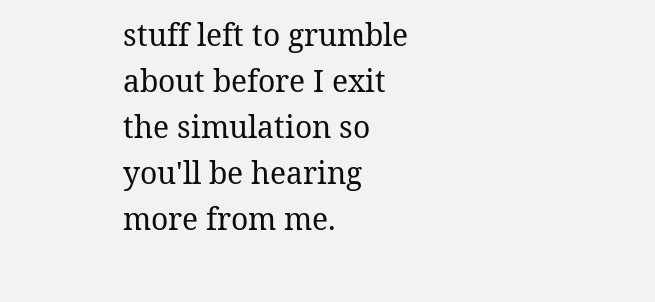stuff left to grumble about before I exit the simulation so you'll be hearing more from me.